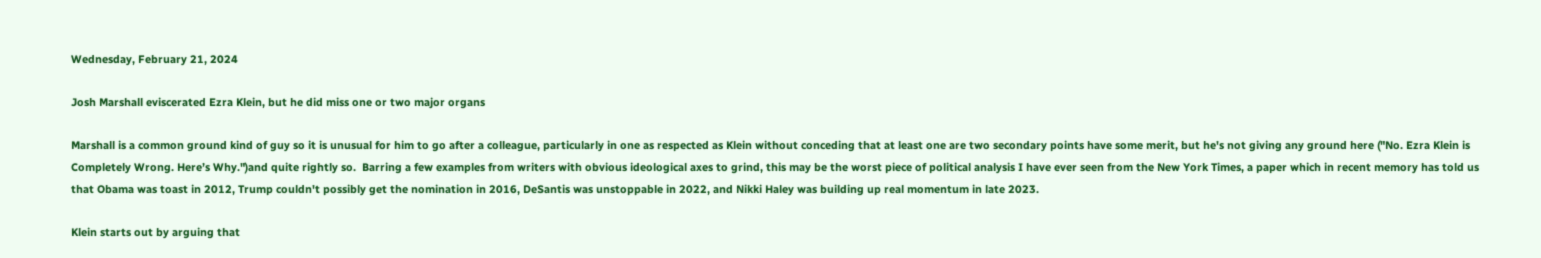Wednesday, February 21, 2024

Josh Marshall eviscerated Ezra Klein, but he did miss one or two major organs

Marshall is a common ground kind of guy so it is unusual for him to go after a colleague, particularly in one as respected as Klein without conceding that at least one are two secondary points have some merit, but he's not giving any ground here ("No. Ezra Klein is Completely Wrong. Here’s Why.")and quite rightly so.  Barring a few examples from writers with obvious ideological axes to grind, this may be the worst piece of political analysis I have ever seen from the New York Times, a paper which in recent memory has told us that Obama was toast in 2012, Trump couldn't possibly get the nomination in 2016, DeSantis was unstoppable in 2022, and Nikki Haley was building up real momentum in late 2023.

Klein starts out by arguing that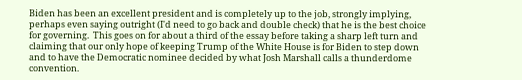Biden has been an excellent president and is completely up to the job, strongly implying, perhaps even saying outright (I'd need to go back and double check) that he is the best choice for governing.  This goes on for about a third of the essay before taking a sharp left turn and claiming that our only hope of keeping Trump of the White House is for Biden to step down and to have the Democratic nominee decided by what Josh Marshall calls a thunderdome convention.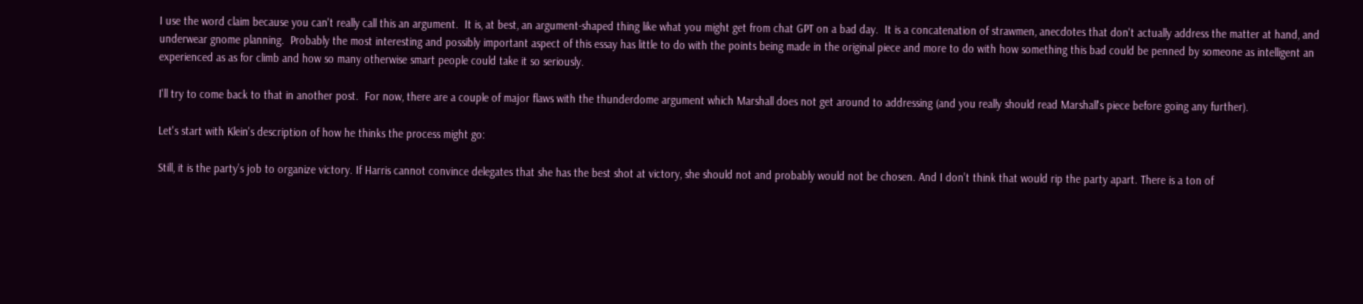I use the word claim because you can't really call this an argument.  It is, at best, an argument-shaped thing like what you might get from chat GPT on a bad day.  It is a concatenation of strawmen, anecdotes that don't actually address the matter at hand, and underwear gnome planning.  Probably the most interesting and possibly important aspect of this essay has little to do with the points being made in the original piece and more to do with how something this bad could be penned by someone as intelligent an experienced as as for climb and how so many otherwise smart people could take it so seriously.

I'll try to come back to that in another post.  For now, there are a couple of major flaws with the thunderdome argument which Marshall does not get around to addressing (and you really should read Marshall's piece before going any further).

Let's start with Klein's description of how he thinks the process might go:

Still, it is the party’s job to organize victory. If Harris cannot convince delegates that she has the best shot at victory, she should not and probably would not be chosen. And I don’t think that would rip the party apart. There is a ton of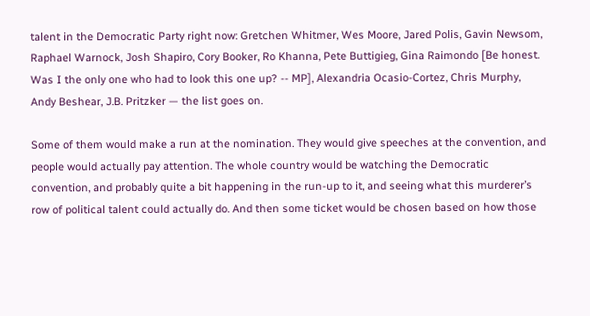talent in the Democratic Party right now: Gretchen Whitmer, Wes Moore, Jared Polis, Gavin Newsom, Raphael Warnock, Josh Shapiro, Cory Booker, Ro Khanna, Pete Buttigieg, Gina Raimondo [Be honest. Was I the only one who had to look this one up? -- MP], Alexandria Ocasio-Cortez, Chris Murphy, Andy Beshear, J.B. Pritzker — the list goes on.

Some of them would make a run at the nomination. They would give speeches at the convention, and people would actually pay attention. The whole country would be watching the Democratic convention, and probably quite a bit happening in the run-up to it, and seeing what this murderer’s row of political talent could actually do. And then some ticket would be chosen based on how those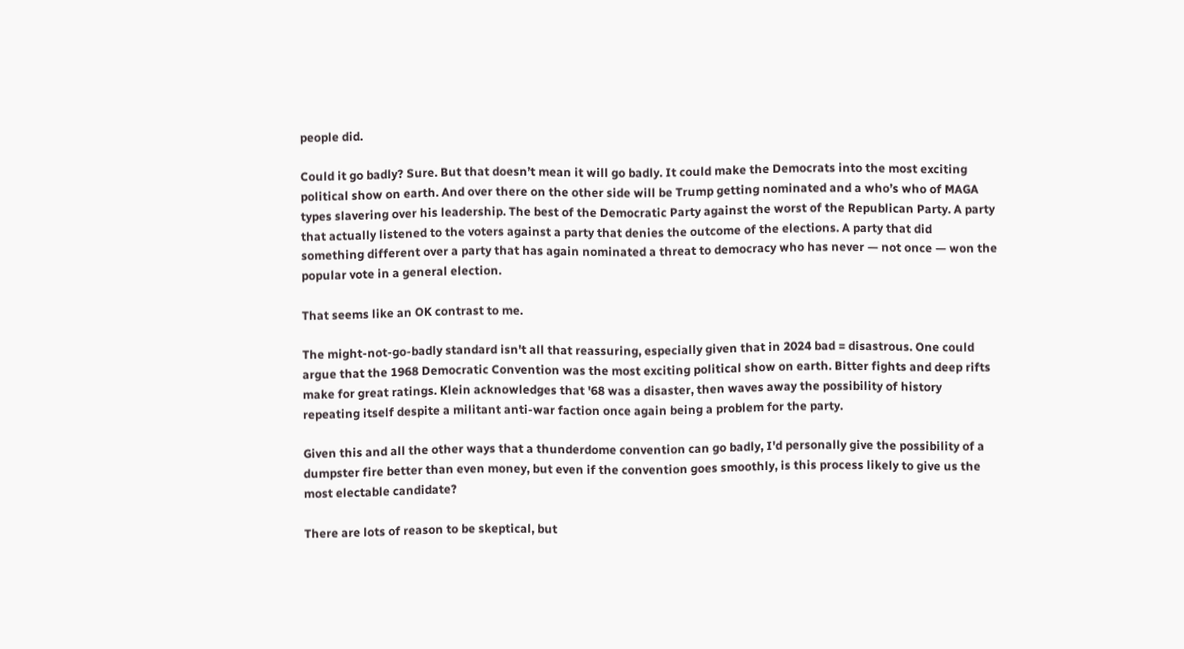people did.

Could it go badly? Sure. But that doesn’t mean it will go badly. It could make the Democrats into the most exciting political show on earth. And over there on the other side will be Trump getting nominated and a who’s who of MAGA types slavering over his leadership. The best of the Democratic Party against the worst of the Republican Party. A party that actually listened to the voters against a party that denies the outcome of the elections. A party that did something different over a party that has again nominated a threat to democracy who has never — not once — won the popular vote in a general election.

That seems like an OK contrast to me.

The might-not-go-badly standard isn't all that reassuring, especially given that in 2024 bad = disastrous. One could argue that the 1968 Democratic Convention was the most exciting political show on earth. Bitter fights and deep rifts make for great ratings. Klein acknowledges that '68 was a disaster, then waves away the possibility of history repeating itself despite a militant anti-war faction once again being a problem for the party.

Given this and all the other ways that a thunderdome convention can go badly, I'd personally give the possibility of a dumpster fire better than even money, but even if the convention goes smoothly, is this process likely to give us the most electable candidate?

There are lots of reason to be skeptical, but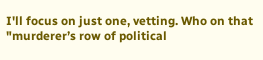I'll focus on just one, vetting. Who on that "murderer’s row of political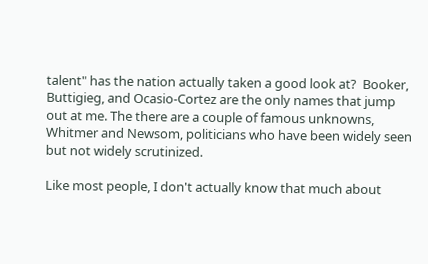talent" has the nation actually taken a good look at?  Booker, Buttigieg, and Ocasio-Cortez are the only names that jump out at me. The there are a couple of famous unknowns, Whitmer and Newsom, politicians who have been widely seen but not widely scrutinized.

Like most people, I don't actually know that much about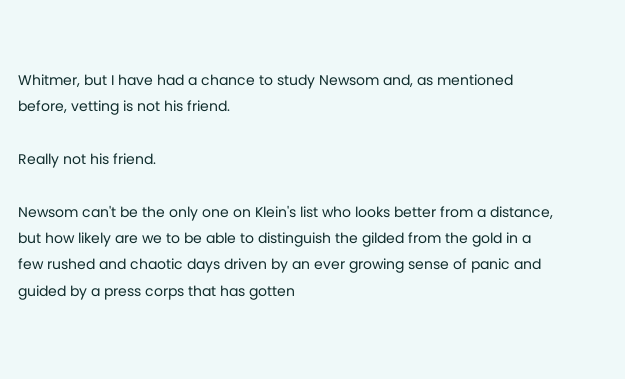Whitmer, but I have had a chance to study Newsom and, as mentioned before, vetting is not his friend.

Really not his friend.

Newsom can't be the only one on Klein's list who looks better from a distance, but how likely are we to be able to distinguish the gilded from the gold in a few rushed and chaotic days driven by an ever growing sense of panic and guided by a press corps that has gotten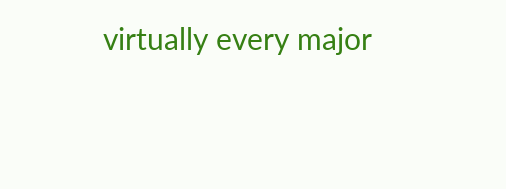virtually every major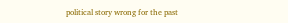political story wrong for the past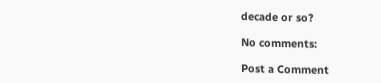decade or so?

No comments:

Post a Comment